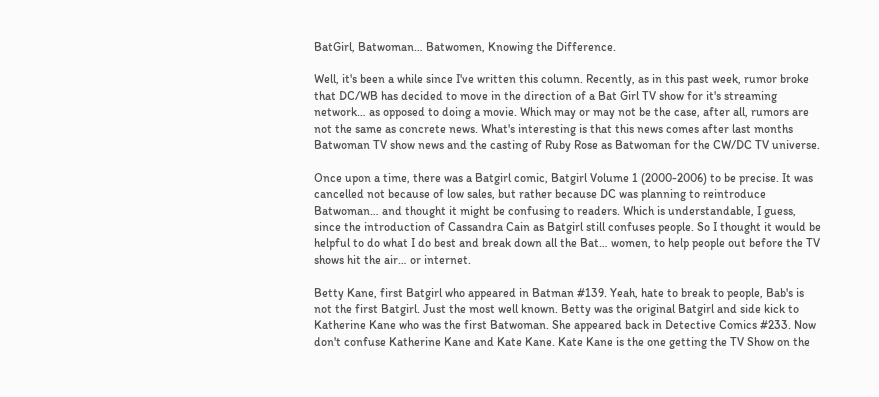BatGirl, Batwoman… Batwomen, Knowing the Difference.

Well, it's been a while since I've written this column. Recently, as in this past week, rumor broke that DC/WB has decided to move in the direction of a Bat Girl TV show for it's streaming network… as opposed to doing a movie. Which may or may not be the case, after all, rumors are not the same as concrete news. What's interesting is that this news comes after last months Batwoman TV show news and the casting of Ruby Rose as Batwoman for the CW/DC TV universe.

Once upon a time, there was a Batgirl comic, Batgirl Volume 1 (2000-2006) to be precise. It was cancelled not because of low sales, but rather because DC was planning to reintroduce Batwoman… and thought it might be confusing to readers. Which is understandable, I guess, since the introduction of Cassandra Cain as Batgirl still confuses people. So I thought it would be helpful to do what I do best and break down all the Bat… women, to help people out before the TV shows hit the air… or internet.

Betty Kane, first Batgirl who appeared in Batman #139. Yeah, hate to break to people, Bab's is not the first Batgirl. Just the most well known. Betty was the original Batgirl and side kick to Katherine Kane who was the first Batwoman. She appeared back in Detective Comics #233. Now don't confuse Katherine Kane and Kate Kane. Kate Kane is the one getting the TV Show on the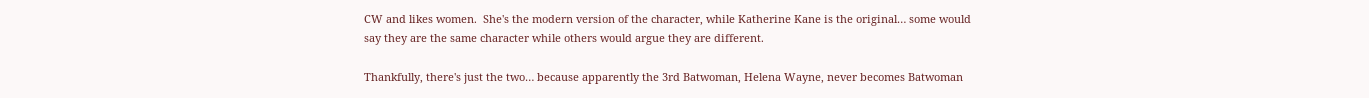CW and likes women.  She's the modern version of the character, while Katherine Kane is the original… some would say they are the same character while others would argue they are different.

Thankfully, there's just the two… because apparently the 3rd Batwoman, Helena Wayne, never becomes Batwoman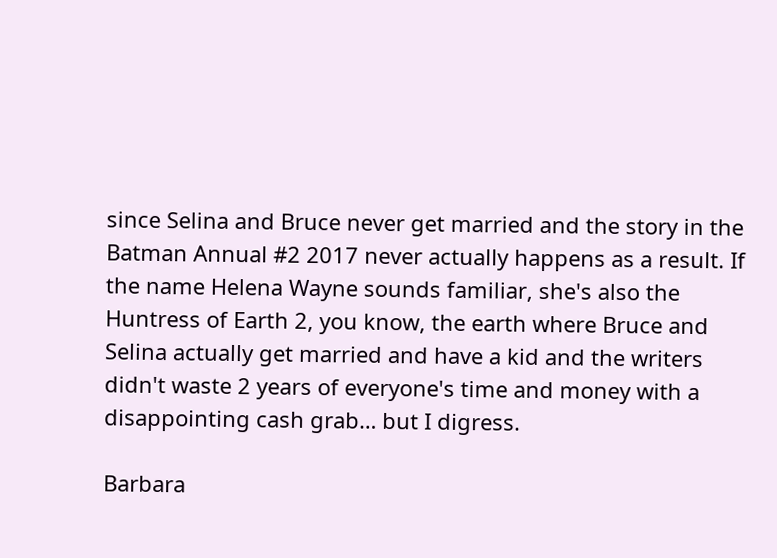since Selina and Bruce never get married and the story in the Batman Annual #2 2017 never actually happens as a result. If the name Helena Wayne sounds familiar, she's also the Huntress of Earth 2, you know, the earth where Bruce and Selina actually get married and have a kid and the writers didn't waste 2 years of everyone's time and money with a disappointing cash grab… but I digress.

Barbara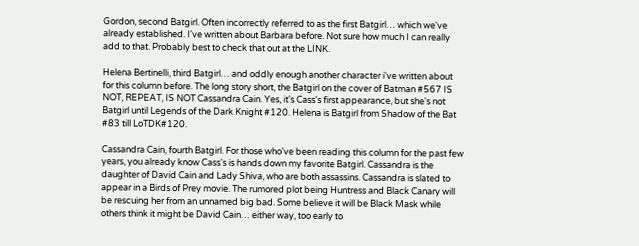Gordon, second Batgirl. Often incorrectly referred to as the first Batgirl… which we've already established. I've written about Barbara before. Not sure how much I can really add to that. Probably best to check that out at the LINK.

Helena Bertinelli, third Batgirl… and oddly enough another character i've written about for this column before. The long story short, the Batgirl on the cover of Batman #567 IS NOT, REPEAT, IS NOT Cassandra Cain. Yes, it's Cass's first appearance, but she's not Batgirl until Legends of the Dark Knight #120. Helena is Batgirl from Shadow of the Bat #83 till LoTDK#120.

Cassandra Cain, fourth Batgirl. For those who've been reading this column for the past few years, you already know Cass's is hands down my favorite Batgirl. Cassandra is the daughter of David Cain and Lady Shiva, who are both assassins. Cassandra is slated to appear in a Birds of Prey movie. The rumored plot being Huntress and Black Canary will be rescuing her from an unnamed big bad. Some believe it will be Black Mask while others think it might be David Cain… either way, too early to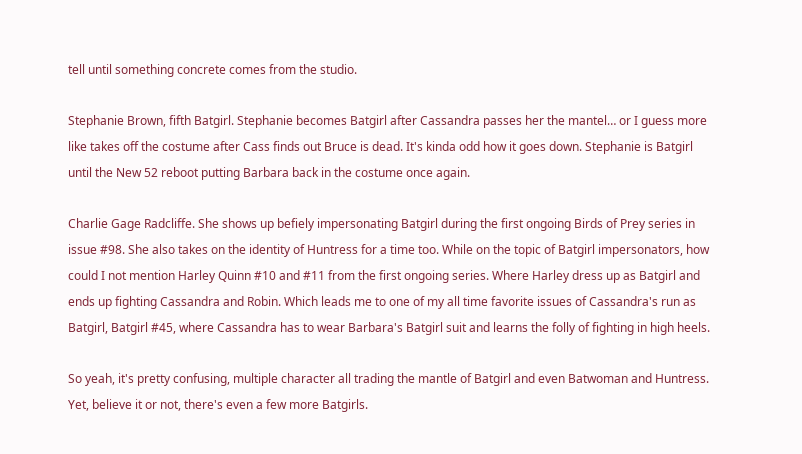tell until something concrete comes from the studio.

Stephanie Brown, fifth Batgirl. Stephanie becomes Batgirl after Cassandra passes her the mantel… or I guess more like takes off the costume after Cass finds out Bruce is dead. It's kinda odd how it goes down. Stephanie is Batgirl until the New 52 reboot putting Barbara back in the costume once again.

Charlie Gage Radcliffe. She shows up befiely impersonating Batgirl during the first ongoing Birds of Prey series in issue #98. She also takes on the identity of Huntress for a time too. While on the topic of Batgirl impersonators, how could I not mention Harley Quinn #10 and #11 from the first ongoing series. Where Harley dress up as Batgirl and ends up fighting Cassandra and Robin. Which leads me to one of my all time favorite issues of Cassandra's run as Batgirl, Batgirl #45, where Cassandra has to wear Barbara's Batgirl suit and learns the folly of fighting in high heels.

So yeah, it's pretty confusing, multiple character all trading the mantle of Batgirl and even Batwoman and Huntress. Yet, believe it or not, there's even a few more Batgirls.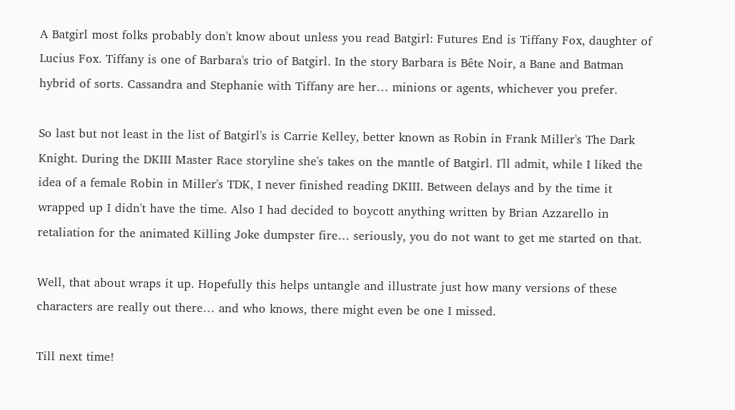A Batgirl most folks probably don't know about unless you read Batgirl: Futures End is Tiffany Fox, daughter of Lucius Fox. Tiffany is one of Barbara's trio of Batgirl. In the story Barbara is Bête Noir, a Bane and Batman hybrid of sorts. Cassandra and Stephanie with Tiffany are her… minions or agents, whichever you prefer.

So last but not least in the list of Batgirl's is Carrie Kelley, better known as Robin in Frank Miller's The Dark Knight. During the DKIII Master Race storyline she's takes on the mantle of Batgirl. I'll admit, while I liked the idea of a female Robin in Miller's TDK, I never finished reading DKIII. Between delays and by the time it wrapped up I didn't have the time. Also I had decided to boycott anything written by Brian Azzarello in retaliation for the animated Killing Joke dumpster fire… seriously, you do not want to get me started on that.

Well, that about wraps it up. Hopefully this helps untangle and illustrate just how many versions of these characters are really out there… and who knows, there might even be one I missed.

Till next time!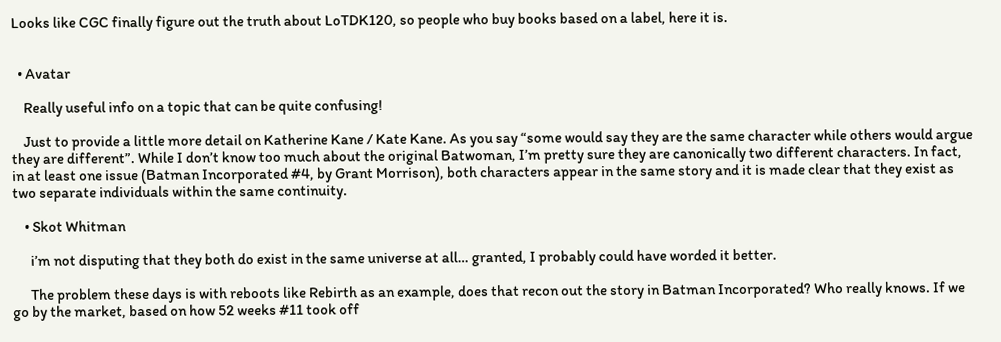Looks like CGC finally figure out the truth about LoTDK120, so people who buy books based on a label, here it is.


  • Avatar

    Really useful info on a topic that can be quite confusing!

    Just to provide a little more detail on Katherine Kane / Kate Kane. As you say “some would say they are the same character while others would argue they are different”. While I don’t know too much about the original Batwoman, I’m pretty sure they are canonically two different characters. In fact, in at least one issue (Batman Incorporated #4, by Grant Morrison), both characters appear in the same story and it is made clear that they exist as two separate individuals within the same continuity.

    • Skot Whitman

      i’m not disputing that they both do exist in the same universe at all… granted, I probably could have worded it better.

      The problem these days is with reboots like Rebirth as an example, does that recon out the story in Batman Incorporated? Who really knows. If we go by the market, based on how 52 weeks #11 took off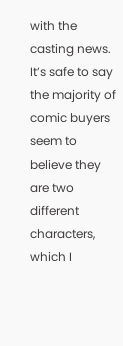with the casting news. It’s safe to say the majority of comic buyers seem to believe they are two different characters, which I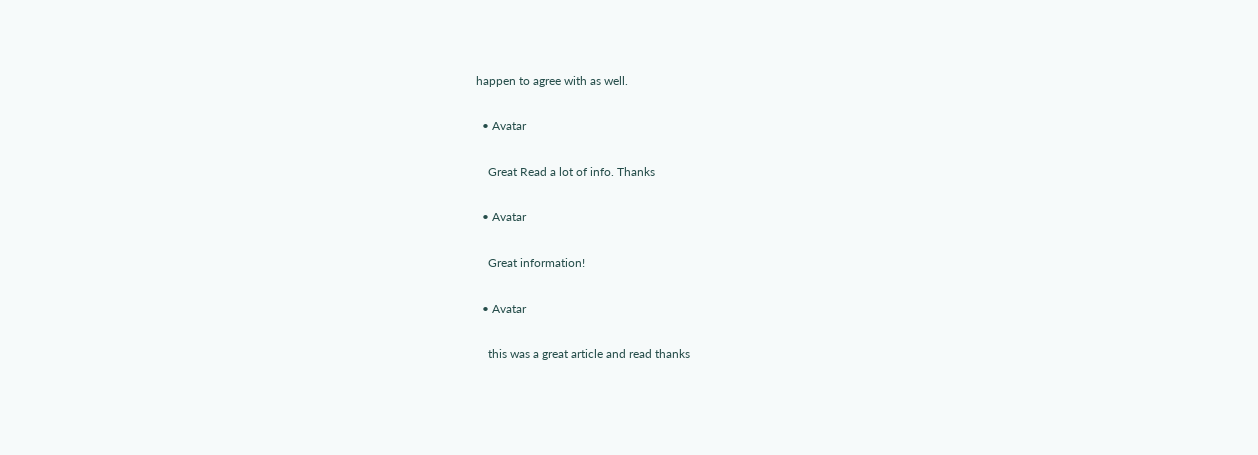happen to agree with as well.

  • Avatar

    Great Read a lot of info. Thanks

  • Avatar

    Great information!

  • Avatar

    this was a great article and read thanks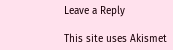Leave a Reply

This site uses Akismet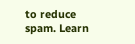to reduce spam. Learn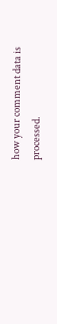how your comment data is processed.